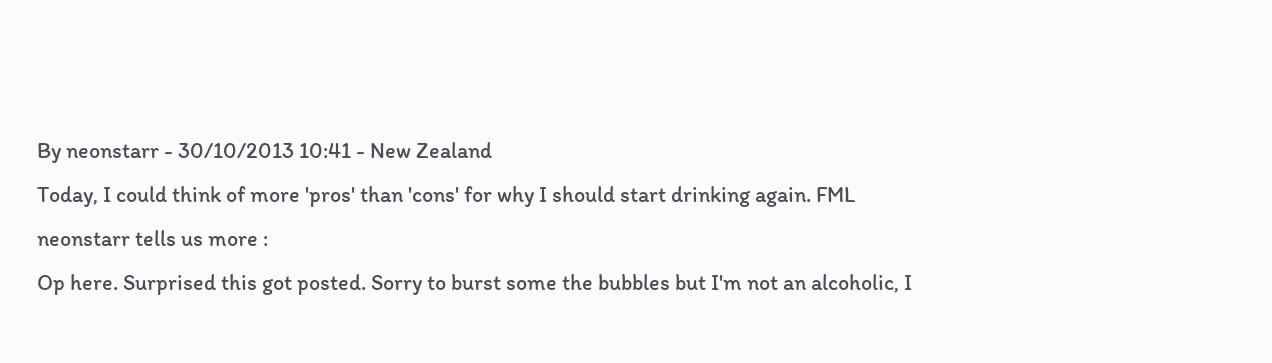By neonstarr - 30/10/2013 10:41 - New Zealand
Today, I could think of more 'pros' than 'cons' for why I should start drinking again. FML
neonstarr tells us more :
Op here. Surprised this got posted. Sorry to burst some the bubbles but I'm not an alcoholic, I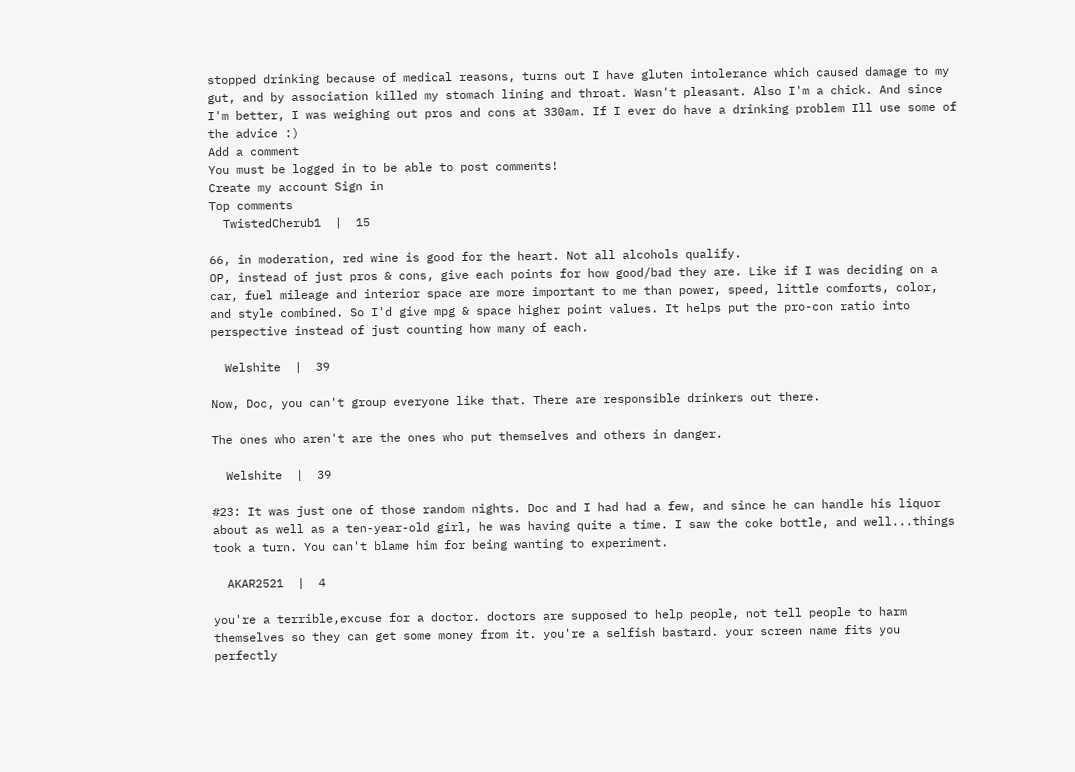stopped drinking because of medical reasons, turns out I have gluten intolerance which caused damage to my gut, and by association killed my stomach lining and throat. Wasn't pleasant. Also I'm a chick. And since I'm better, I was weighing out pros and cons at 330am. If I ever do have a drinking problem Ill use some of the advice :)
Add a comment
You must be logged in to be able to post comments!
Create my account Sign in
Top comments
  TwistedCherub1  |  15

66, in moderation, red wine is good for the heart. Not all alcohols qualify.
OP, instead of just pros & cons, give each points for how good/bad they are. Like if I was deciding on a car, fuel mileage and interior space are more important to me than power, speed, little comforts, color, and style combined. So I'd give mpg & space higher point values. It helps put the pro-con ratio into perspective instead of just counting how many of each.

  Welshite  |  39

Now, Doc, you can't group everyone like that. There are responsible drinkers out there.

The ones who aren't are the ones who put themselves and others in danger.

  Welshite  |  39

#23: It was just one of those random nights. Doc and I had had a few, and since he can handle his liquor about as well as a ten-year-old girl, he was having quite a time. I saw the coke bottle, and well...things took a turn. You can't blame him for being wanting to experiment.

  AKAR2521  |  4

you're a terrible,excuse for a doctor. doctors are supposed to help people, not tell people to harm themselves so they can get some money from it. you're a selfish bastard. your screen name fits you perfectly